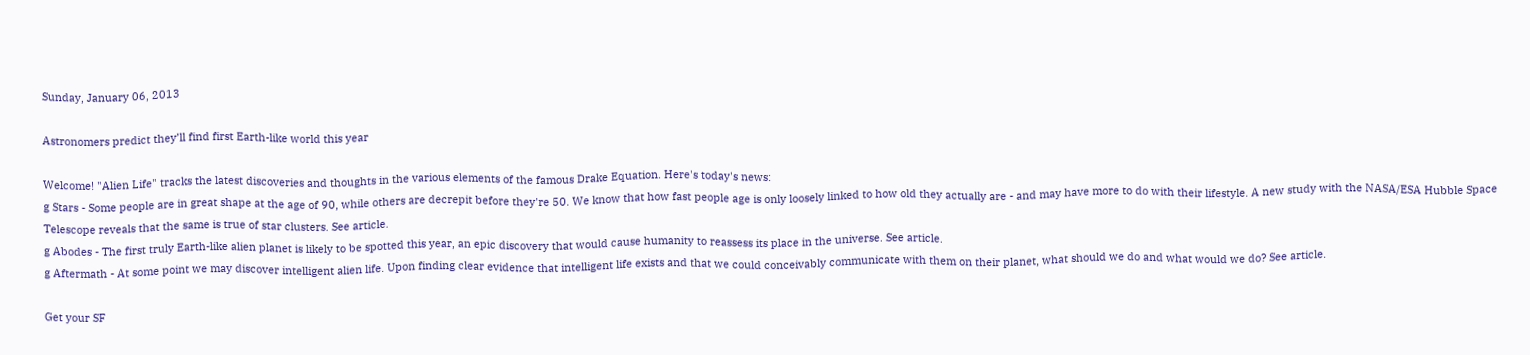Sunday, January 06, 2013

Astronomers predict they’ll find first Earth-like world this year

Welcome! "Alien Life" tracks the latest discoveries and thoughts in the various elements of the famous Drake Equation. Here's today's news:
g Stars - Some people are in great shape at the age of 90, while others are decrepit before they're 50. We know that how fast people age is only loosely linked to how old they actually are - and may have more to do with their lifestyle. A new study with the NASA/ESA Hubble Space Telescope reveals that the same is true of star clusters. See article.
g Abodes - The first truly Earth-like alien planet is likely to be spotted this year, an epic discovery that would cause humanity to reassess its place in the universe. See article.
g Aftermath - At some point we may discover intelligent alien life. Upon finding clear evidence that intelligent life exists and that we could conceivably communicate with them on their planet, what should we do and what would we do? See article.

Get your SF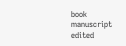book manuscript edited